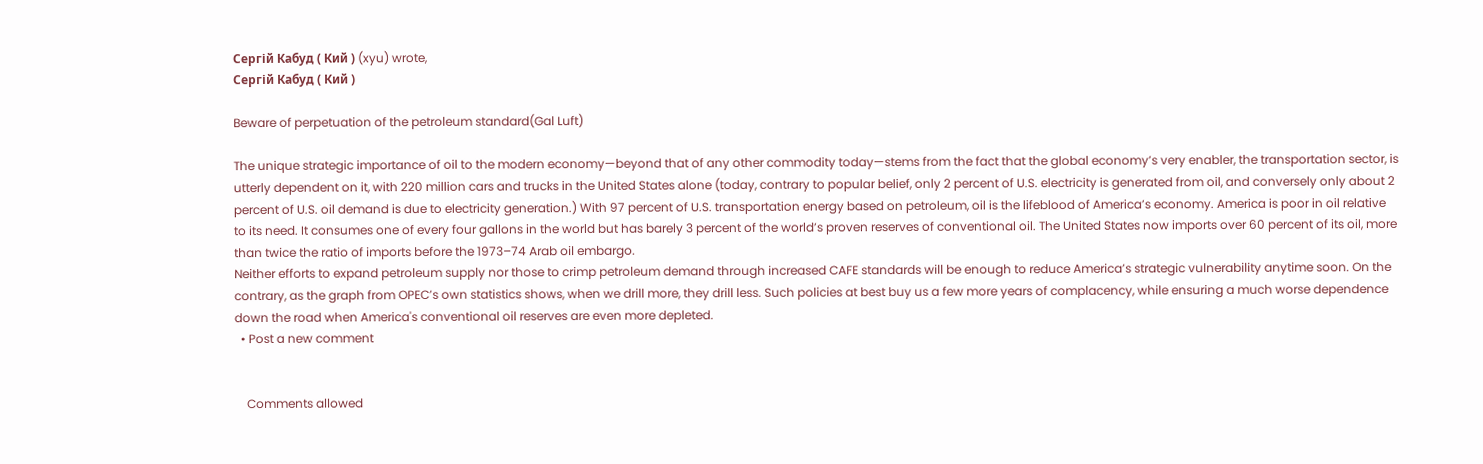Сергій Кабуд ( Кий ) (xyu) wrote,
Сергій Кабуд ( Кий )

Beware of perpetuation of the petroleum standard(Gal Luft)

The unique strategic importance of oil to the modern economy—beyond that of any other commodity today—stems from the fact that the global economy’s very enabler, the transportation sector, is utterly dependent on it, with 220 million cars and trucks in the United States alone (today, contrary to popular belief, only 2 percent of U.S. electricity is generated from oil, and conversely only about 2 percent of U.S. oil demand is due to electricity generation.) With 97 percent of U.S. transportation energy based on petroleum, oil is the lifeblood of America’s economy. America is poor in oil relative to its need. It consumes one of every four gallons in the world but has barely 3 percent of the world’s proven reserves of conventional oil. The United States now imports over 60 percent of its oil, more than twice the ratio of imports before the 1973–74 Arab oil embargo.
Neither efforts to expand petroleum supply nor those to crimp petroleum demand through increased CAFE standards will be enough to reduce America’s strategic vulnerability anytime soon. On the contrary, as the graph from OPEC’s own statistics shows, when we drill more, they drill less. Such policies at best buy us a few more years of complacency, while ensuring a much worse dependence down the road when America's conventional oil reserves are even more depleted.
  • Post a new comment


    Comments allowed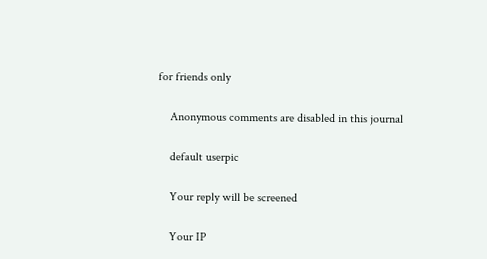for friends only

    Anonymous comments are disabled in this journal

    default userpic

    Your reply will be screened

    Your IP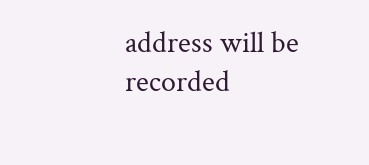address will be recorded